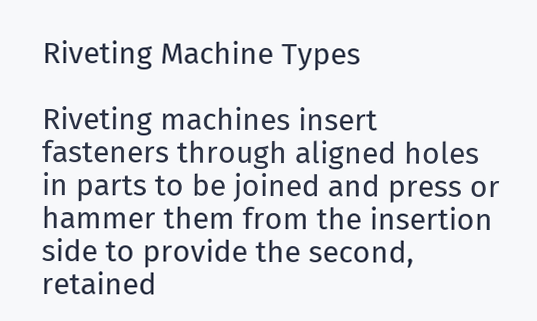Riveting Machine Types

Riveting machines insert fasteners through aligned holes in parts to be joined and press or hammer them from the insertion side to provide the second, retained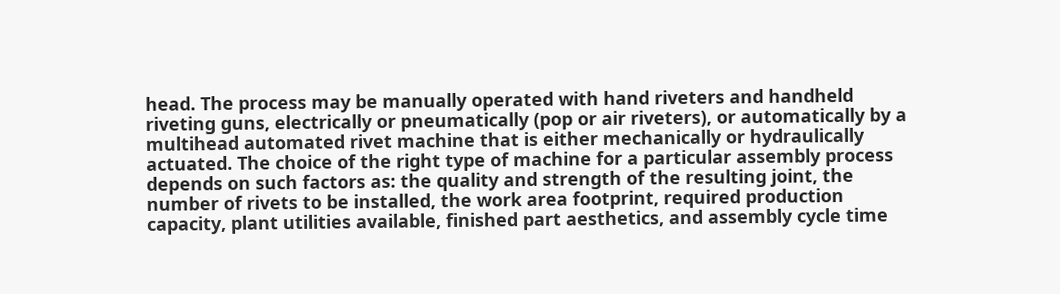head. The process may be manually operated with hand riveters and handheld riveting guns, electrically or pneumatically (pop or air riveters), or automatically by a multihead automated rivet machine that is either mechanically or hydraulically actuated. The choice of the right type of machine for a particular assembly process depends on such factors as: the quality and strength of the resulting joint, the number of rivets to be installed, the work area footprint, required production capacity, plant utilities available, finished part aesthetics, and assembly cycle time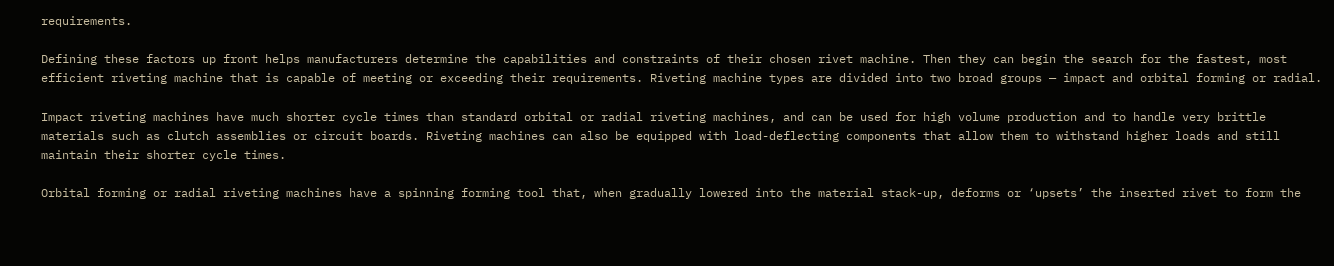requirements.

Defining these factors up front helps manufacturers determine the capabilities and constraints of their chosen rivet machine. Then they can begin the search for the fastest, most efficient riveting machine that is capable of meeting or exceeding their requirements. Riveting machine types are divided into two broad groups — impact and orbital forming or radial.

Impact riveting machines have much shorter cycle times than standard orbital or radial riveting machines, and can be used for high volume production and to handle very brittle materials such as clutch assemblies or circuit boards. Riveting machines can also be equipped with load-deflecting components that allow them to withstand higher loads and still maintain their shorter cycle times.

Orbital forming or radial riveting machines have a spinning forming tool that, when gradually lowered into the material stack-up, deforms or ‘upsets’ the inserted rivet to form the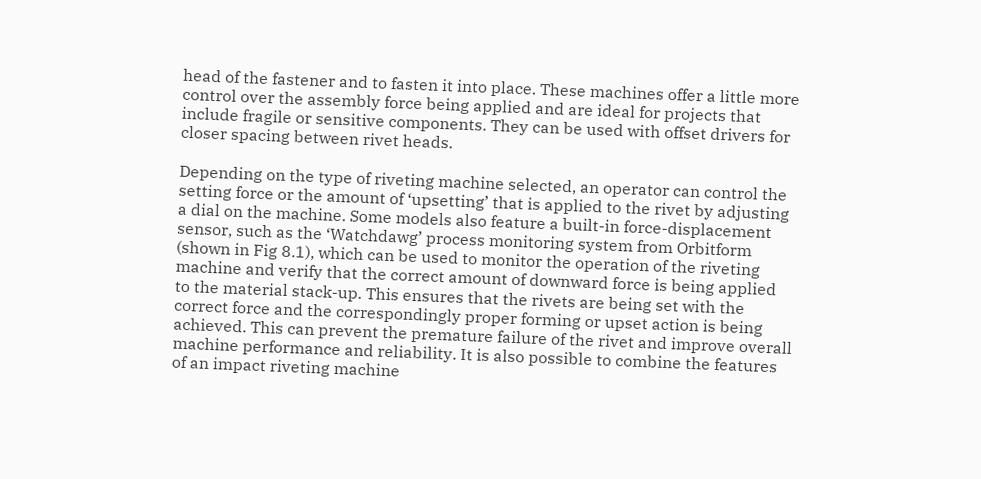head of the fastener and to fasten it into place. These machines offer a little more control over the assembly force being applied and are ideal for projects that include fragile or sensitive components. They can be used with offset drivers for closer spacing between rivet heads.

Depending on the type of riveting machine selected, an operator can control the setting force or the amount of ‘upsetting’ that is applied to the rivet by adjusting a dial on the machine. Some models also feature a built-in force-displacement sensor, such as the ‘Watchdawg’ process monitoring system from Orbitform (shown in Fig 8.1), which can be used to monitor the operation of the riveting machine and verify that the correct amount of downward force is being applied to the material stack-up. This ensures that the rivets are being set with the correct force and the correspondingly proper forming or upset action is being achieved. This can prevent the premature failure of the rivet and improve overall machine performance and reliability. It is also possible to combine the features of an impact riveting machine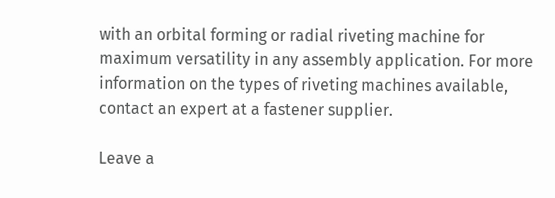with an orbital forming or radial riveting machine for maximum versatility in any assembly application. For more information on the types of riveting machines available, contact an expert at a fastener supplier.

Leave a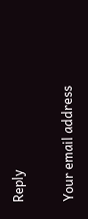Reply

Your email address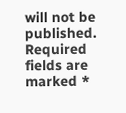will not be published. Required fields are marked *